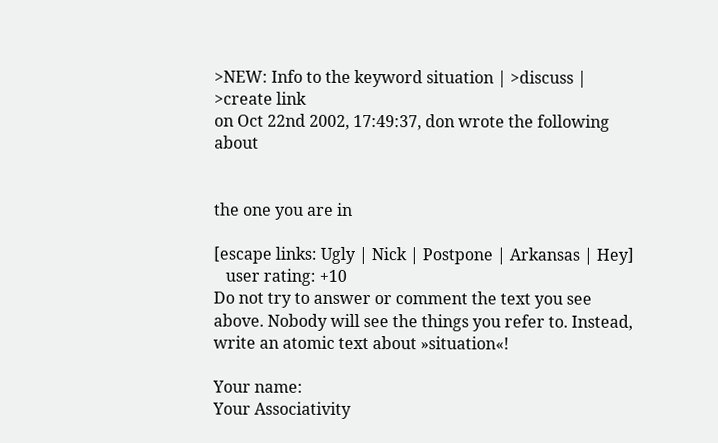>NEW: Info to the keyword situation | >discuss | >create link
on Oct 22nd 2002, 17:49:37, don wrote the following about


the one you are in

[escape links: Ugly | Nick | Postpone | Arkansas | Hey]
   user rating: +10
Do not try to answer or comment the text you see above. Nobody will see the things you refer to. Instead, write an atomic text about »situation«!

Your name:
Your Associativity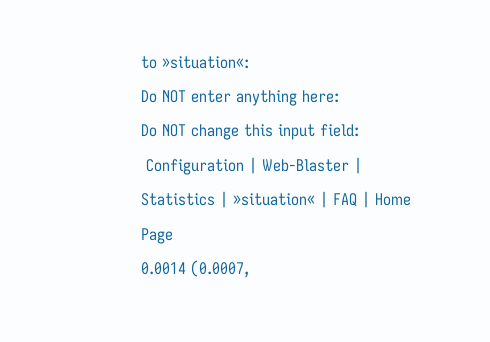to »situation«:
Do NOT enter anything here:
Do NOT change this input field:
 Configuration | Web-Blaster | Statistics | »situation« | FAQ | Home Page
0.0014 (0.0007,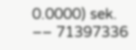0.0000) sek. –– 71397336